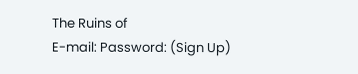The Ruins of
E-mail: Password: (Sign Up)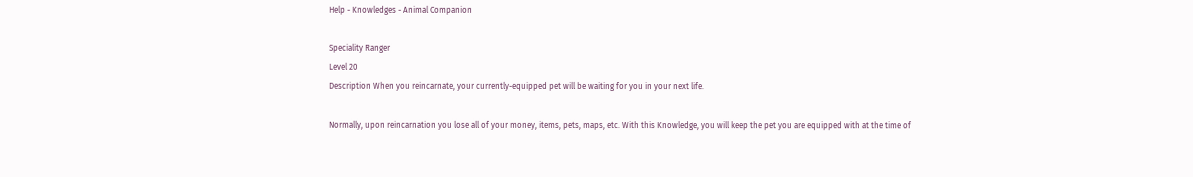Help - Knowledges - Animal Companion

Speciality Ranger
Level 20
Description When you reincarnate, your currently-equipped pet will be waiting for you in your next life.

Normally, upon reincarnation you lose all of your money, items, pets, maps, etc. With this Knowledge, you will keep the pet you are equipped with at the time of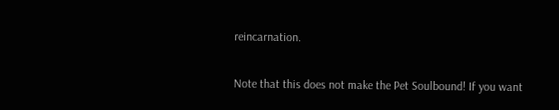reincarnation.

Note that this does not make the Pet Soulbound! If you want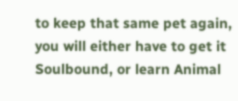to keep that same pet again, you will either have to get it Soulbound, or learn Animal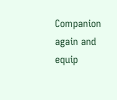Companion again and equip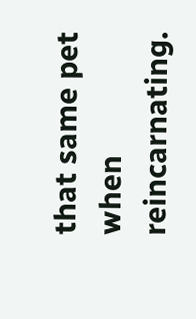that same pet when reincarnating.